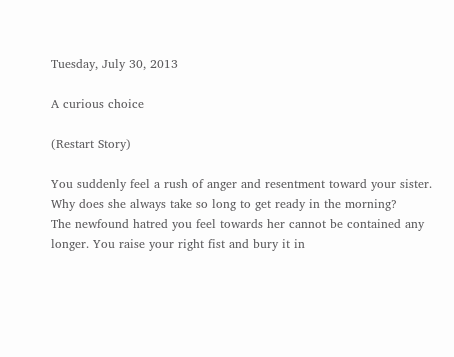Tuesday, July 30, 2013

A curious choice

(Restart Story)

You suddenly feel a rush of anger and resentment toward your sister.
Why does she always take so long to get ready in the morning?
The newfound hatred you feel towards her cannot be contained any longer. You raise your right fist and bury it in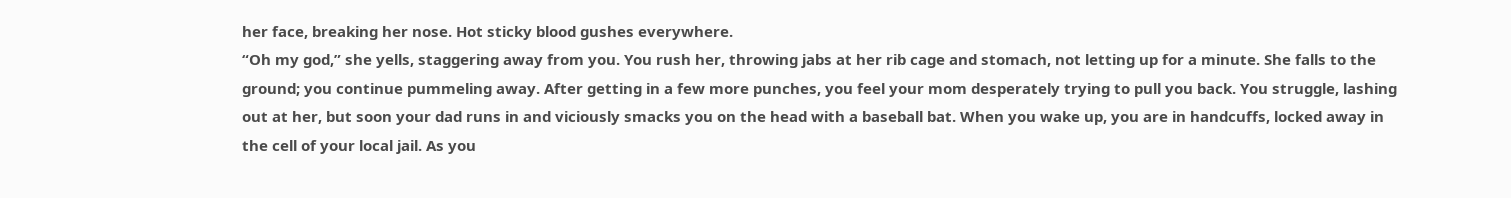her face, breaking her nose. Hot sticky blood gushes everywhere.
“Oh my god,” she yells, staggering away from you. You rush her, throwing jabs at her rib cage and stomach, not letting up for a minute. She falls to the ground; you continue pummeling away. After getting in a few more punches, you feel your mom desperately trying to pull you back. You struggle, lashing out at her, but soon your dad runs in and viciously smacks you on the head with a baseball bat. When you wake up, you are in handcuffs, locked away in the cell of your local jail. As you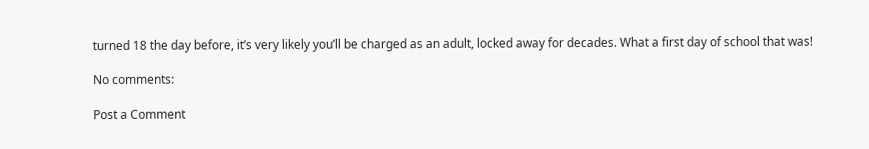turned 18 the day before, it’s very likely you’ll be charged as an adult, locked away for decades. What a first day of school that was!

No comments:

Post a Comment